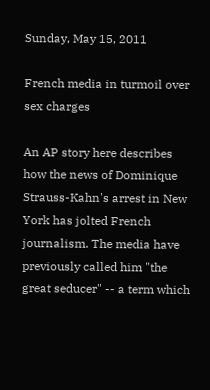Sunday, May 15, 2011

French media in turmoil over sex charges

An AP story here describes how the news of Dominique Strauss-Kahn's arrest in New York has jolted French journalism. The media have previously called him "the great seducer" -- a term which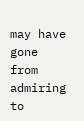may have gone from admiring to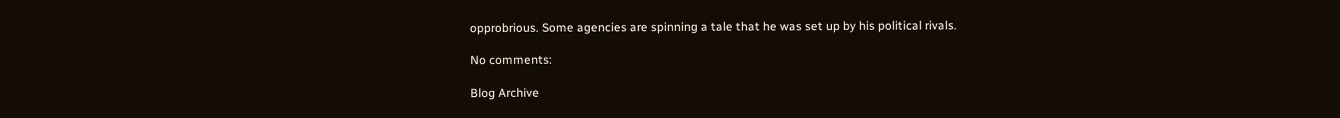opprobrious. Some agencies are spinning a tale that he was set up by his political rivals.

No comments:

Blog Archive